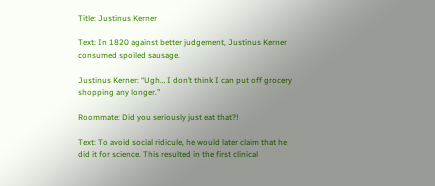Title: Justinus Kerner

Text: In 1820 against better judgement, Justinus Kerner consumed spoiled sausage.

Justinus Kerner: “Ugh… I don’t think I can put off grocery shopping any longer.”

Roommate: Did you seriously just eat that?!

Text: To avoid social ridicule, he would later claim that he did it for science. This resulted in the first clinical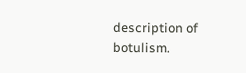description of botulism.